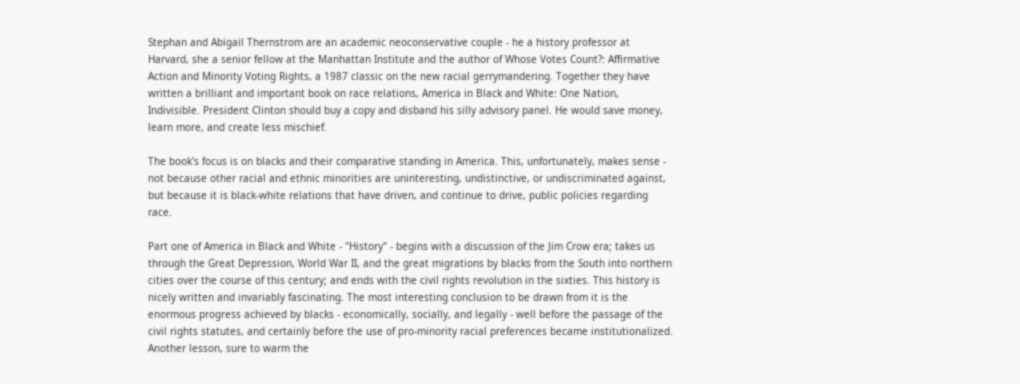Stephan and Abigail Thernstrom are an academic neoconservative couple - he a history professor at Harvard, she a senior fellow at the Manhattan Institute and the author of Whose Votes Count?: Affirmative Action and Minority Voting Rights, a 1987 classic on the new racial gerrymandering. Together they have written a brilliant and important book on race relations, America in Black and White: One Nation, Indivisible. President Clinton should buy a copy and disband his silly advisory panel. He would save money, learn more, and create less mischief.

The book's focus is on blacks and their comparative standing in America. This, unfortunately, makes sense - not because other racial and ethnic minorities are uninteresting, undistinctive, or undiscriminated against, but because it is black-white relations that have driven, and continue to drive, public policies regarding race.

Part one of America in Black and White - "History" - begins with a discussion of the Jim Crow era; takes us through the Great Depression, World War II, and the great migrations by blacks from the South into northern cities over the course of this century; and ends with the civil rights revolution in the sixties. This history is nicely written and invariably fascinating. The most interesting conclusion to be drawn from it is the enormous progress achieved by blacks - economically, socially, and legally - well before the passage of the civil rights statutes, and certainly before the use of pro-minority racial preferences became institutionalized. Another lesson, sure to warm the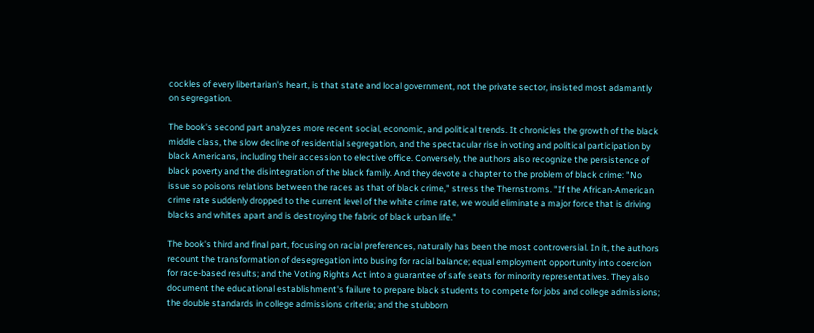cockles of every libertarian's heart, is that state and local government, not the private sector, insisted most adamantly on segregation.

The book's second part analyzes more recent social, economic, and political trends. It chronicles the growth of the black middle class, the slow decline of residential segregation, and the spectacular rise in voting and political participation by black Americans, including their accession to elective office. Conversely, the authors also recognize the persistence of black poverty and the disintegration of the black family. And they devote a chapter to the problem of black crime: "No issue so poisons relations between the races as that of black crime," stress the Thernstroms. "If the African-American crime rate suddenly dropped to the current level of the white crime rate, we would eliminate a major force that is driving blacks and whites apart and is destroying the fabric of black urban life."

The book's third and final part, focusing on racial preferences, naturally has been the most controversial. In it, the authors recount the transformation of desegregation into busing for racial balance; equal employment opportunity into coercion for race-based results; and the Voting Rights Act into a guarantee of safe seats for minority representatives. They also document the educational establishment's failure to prepare black students to compete for jobs and college admissions; the double standards in college admissions criteria; and the stubborn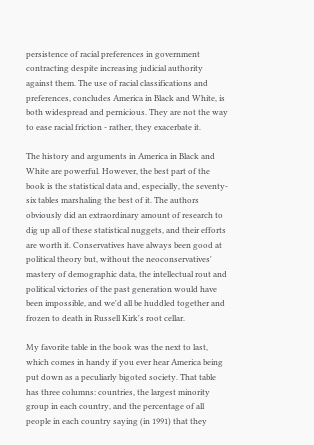persistence of racial preferences in government contracting despite increasing judicial authority against them. The use of racial classifications and preferences, concludes America in Black and White, is both widespread and pernicious. They are not the way to ease racial friction - rather, they exacerbate it.

The history and arguments in America in Black and White are powerful. However, the best part of the book is the statistical data and, especially, the seventy-six tables marshaling the best of it. The authors obviously did an extraordinary amount of research to dig up all of these statistical nuggets, and their efforts are worth it. Conservatives have always been good at political theory but, without the neoconservatives' mastery of demographic data, the intellectual rout and political victories of the past generation would have been impossible, and we'd all be huddled together and frozen to death in Russell Kirk's root cellar.

My favorite table in the book was the next to last, which comes in handy if you ever hear America being put down as a peculiarly bigoted society. That table has three columns: countries, the largest minority group in each country, and the percentage of all people in each country saying (in 1991) that they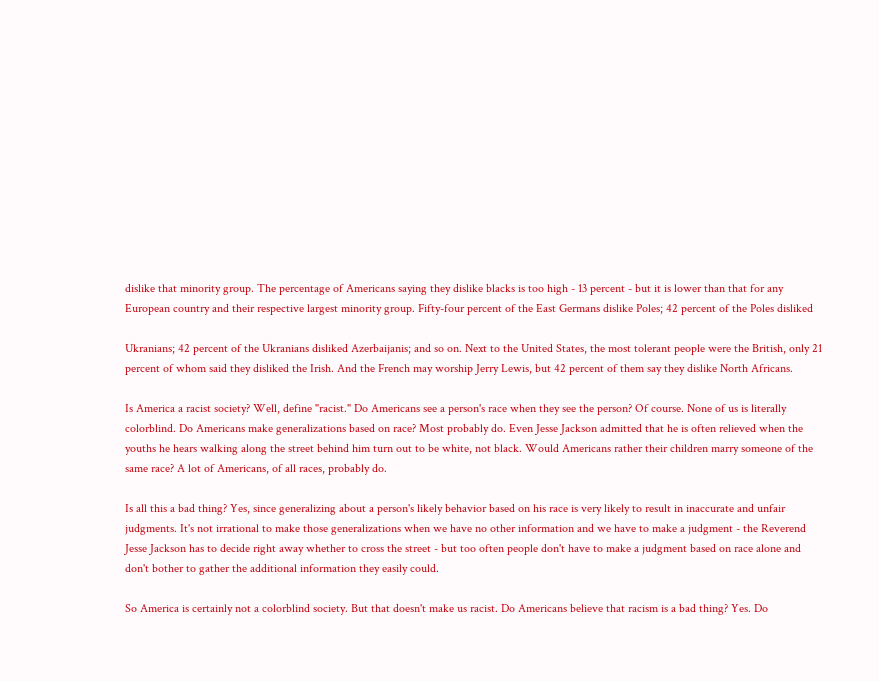dislike that minority group. The percentage of Americans saying they dislike blacks is too high - 13 percent - but it is lower than that for any European country and their respective largest minority group. Fifty-four percent of the East Germans dislike Poles; 42 percent of the Poles disliked

Ukranians; 42 percent of the Ukranians disliked Azerbaijanis; and so on. Next to the United States, the most tolerant people were the British, only 21 percent of whom said they disliked the Irish. And the French may worship Jerry Lewis, but 42 percent of them say they dislike North Africans.

Is America a racist society? Well, define "racist." Do Americans see a person's race when they see the person? Of course. None of us is literally colorblind. Do Americans make generalizations based on race? Most probably do. Even Jesse Jackson admitted that he is often relieved when the youths he hears walking along the street behind him turn out to be white, not black. Would Americans rather their children marry someone of the same race? A lot of Americans, of all races, probably do.

Is all this a bad thing? Yes, since generalizing about a person's likely behavior based on his race is very likely to result in inaccurate and unfair judgments. It's not irrational to make those generalizations when we have no other information and we have to make a judgment - the Reverend Jesse Jackson has to decide right away whether to cross the street - but too often people don't have to make a judgment based on race alone and don't bother to gather the additional information they easily could.

So America is certainly not a colorblind society. But that doesn't make us racist. Do Americans believe that racism is a bad thing? Yes. Do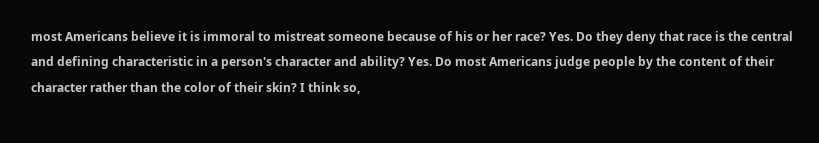most Americans believe it is immoral to mistreat someone because of his or her race? Yes. Do they deny that race is the central and defining characteristic in a person's character and ability? Yes. Do most Americans judge people by the content of their character rather than the color of their skin? I think so,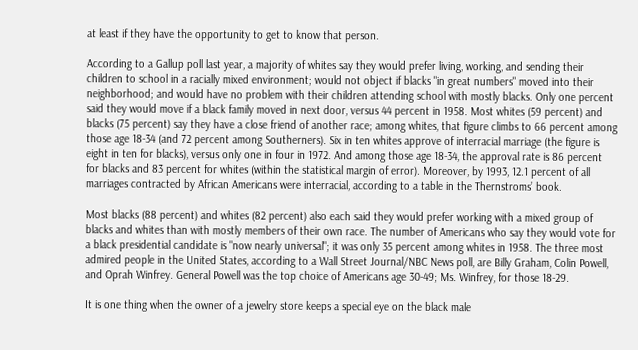at least if they have the opportunity to get to know that person.

According to a Gallup poll last year, a majority of whites say they would prefer living, working, and sending their children to school in a racially mixed environment; would not object if blacks "in great numbers" moved into their neighborhood; and would have no problem with their children attending school with mostly blacks. Only one percent said they would move if a black family moved in next door, versus 44 percent in 1958. Most whites (59 percent) and blacks (75 percent) say they have a close friend of another race; among whites, that figure climbs to 66 percent among those age 18-34 (and 72 percent among Southerners). Six in ten whites approve of interracial marriage (the figure is eight in ten for blacks), versus only one in four in 1972. And among those age 18-34, the approval rate is 86 percent for blacks and 83 percent for whites (within the statistical margin of error). Moreover, by 1993, 12.1 percent of all marriages contracted by African Americans were interracial, according to a table in the Thernstroms’ book.

Most blacks (88 percent) and whites (82 percent) also each said they would prefer working with a mixed group of blacks and whites than with mostly members of their own race. The number of Americans who say they would vote for a black presidential candidate is "now nearly universal"; it was only 35 percent among whites in 1958. The three most admired people in the United States, according to a Wall Street Journal/NBC News poll, are Billy Graham, Colin Powell, and Oprah Winfrey. General Powell was the top choice of Americans age 30-49; Ms. Winfrey, for those 18-29.

It is one thing when the owner of a jewelry store keeps a special eye on the black male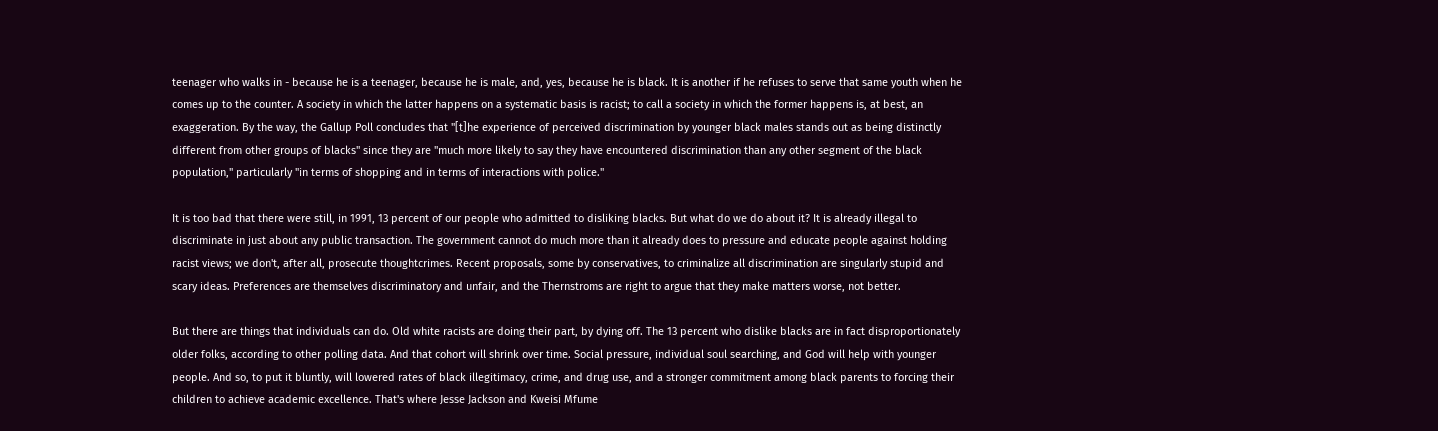teenager who walks in - because he is a teenager, because he is male, and, yes, because he is black. It is another if he refuses to serve that same youth when he comes up to the counter. A society in which the latter happens on a systematic basis is racist; to call a society in which the former happens is, at best, an exaggeration. By the way, the Gallup Poll concludes that "[t]he experience of perceived discrimination by younger black males stands out as being distinctly different from other groups of blacks" since they are "much more likely to say they have encountered discrimination than any other segment of the black population," particularly "in terms of shopping and in terms of interactions with police."

It is too bad that there were still, in 1991, 13 percent of our people who admitted to disliking blacks. But what do we do about it? It is already illegal to discriminate in just about any public transaction. The government cannot do much more than it already does to pressure and educate people against holding racist views; we don't, after all, prosecute thoughtcrimes. Recent proposals, some by conservatives, to criminalize all discrimination are singularly stupid and scary ideas. Preferences are themselves discriminatory and unfair, and the Thernstroms are right to argue that they make matters worse, not better.

But there are things that individuals can do. Old white racists are doing their part, by dying off. The 13 percent who dislike blacks are in fact disproportionately older folks, according to other polling data. And that cohort will shrink over time. Social pressure, individual soul searching, and God will help with younger people. And so, to put it bluntly, will lowered rates of black illegitimacy, crime, and drug use, and a stronger commitment among black parents to forcing their children to achieve academic excellence. That's where Jesse Jackson and Kweisi Mfume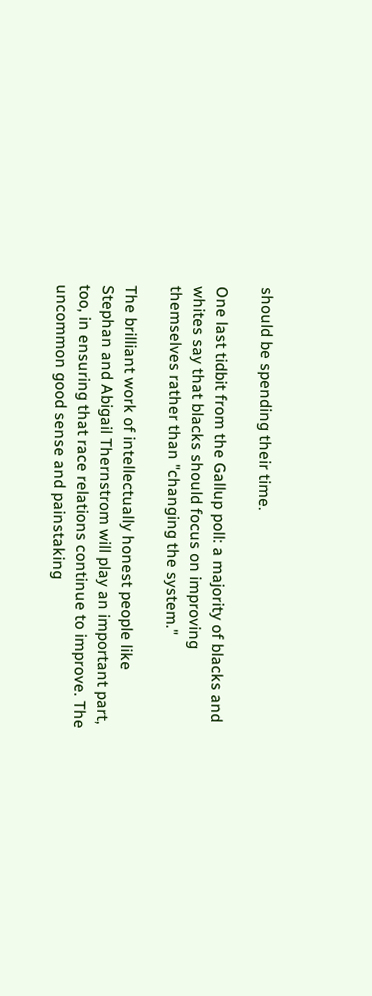should be spending their time.

One last tidbit from the Gallup poll: a majority of blacks and whites say that blacks should focus on improving themselves rather than "changing the system."

The brilliant work of intellectually honest people like Stephan and Abigail Thernstrom will play an important part, too, in ensuring that race relations continue to improve. The uncommon good sense and painstaking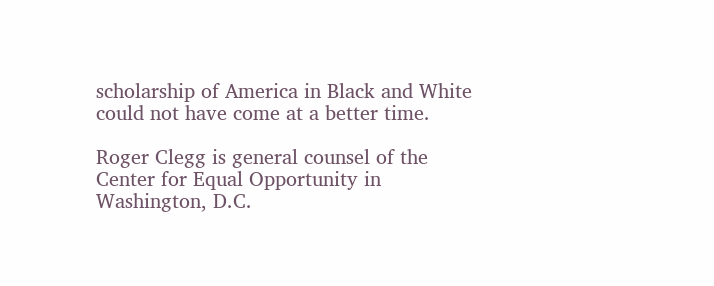scholarship of America in Black and White could not have come at a better time.

Roger Clegg is general counsel of the Center for Equal Opportunity in Washington, D.C.